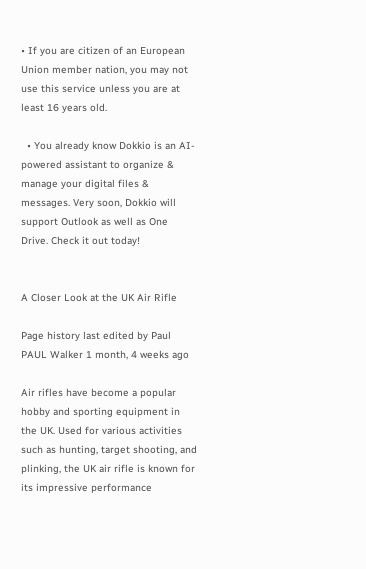• If you are citizen of an European Union member nation, you may not use this service unless you are at least 16 years old.

  • You already know Dokkio is an AI-powered assistant to organize & manage your digital files & messages. Very soon, Dokkio will support Outlook as well as One Drive. Check it out today!


A Closer Look at the UK Air Rifle

Page history last edited by Paul PAUL Walker 1 month, 4 weeks ago

Air rifles have become a popular hobby and sporting equipment in the UK. Used for various activities such as hunting, target shooting, and plinking, the UK air rifle is known for its impressive performance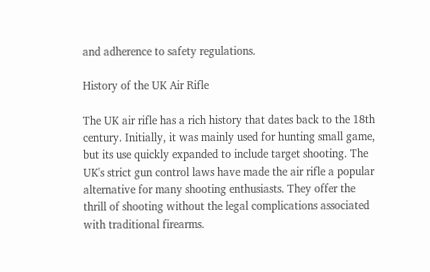and adherence to safety regulations.

History of the UK Air Rifle

The UK air rifle has a rich history that dates back to the 18th century. Initially, it was mainly used for hunting small game, but its use quickly expanded to include target shooting. The UK's strict gun control laws have made the air rifle a popular alternative for many shooting enthusiasts. They offer the thrill of shooting without the legal complications associated with traditional firearms.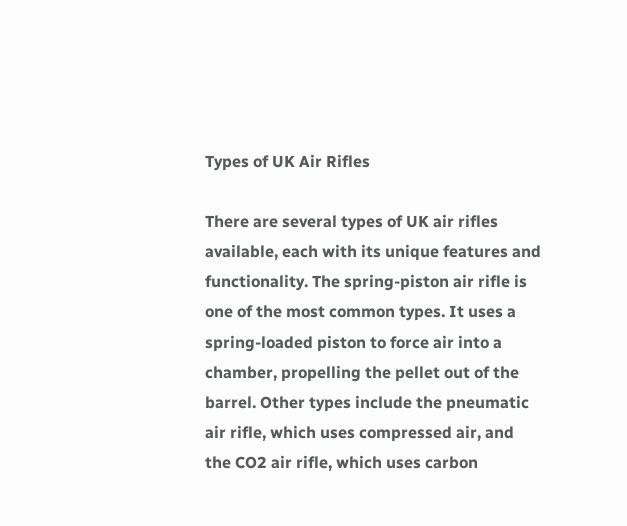Types of UK Air Rifles

There are several types of UK air rifles available, each with its unique features and functionality. The spring-piston air rifle is one of the most common types. It uses a spring-loaded piston to force air into a chamber, propelling the pellet out of the barrel. Other types include the pneumatic air rifle, which uses compressed air, and the CO2 air rifle, which uses carbon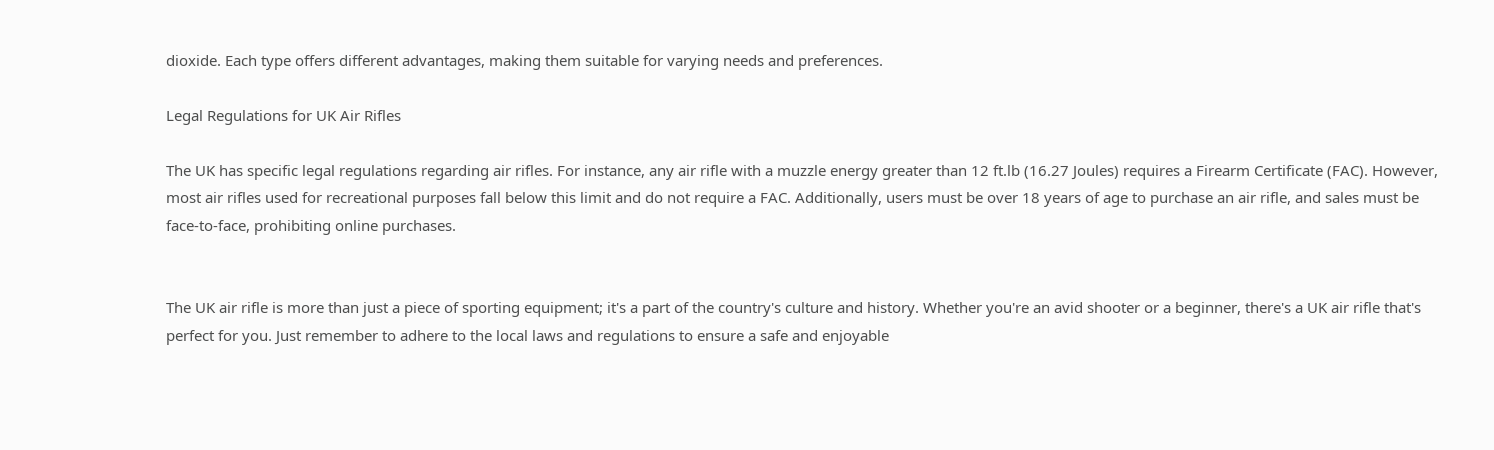dioxide. Each type offers different advantages, making them suitable for varying needs and preferences.

Legal Regulations for UK Air Rifles

The UK has specific legal regulations regarding air rifles. For instance, any air rifle with a muzzle energy greater than 12 ft.lb (16.27 Joules) requires a Firearm Certificate (FAC). However, most air rifles used for recreational purposes fall below this limit and do not require a FAC. Additionally, users must be over 18 years of age to purchase an air rifle, and sales must be face-to-face, prohibiting online purchases.


The UK air rifle is more than just a piece of sporting equipment; it's a part of the country's culture and history. Whether you're an avid shooter or a beginner, there's a UK air rifle that's perfect for you. Just remember to adhere to the local laws and regulations to ensure a safe and enjoyable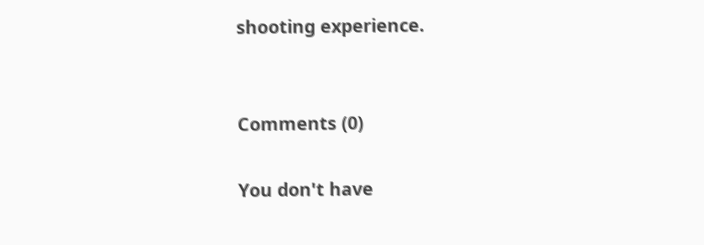shooting experience.


Comments (0)

You don't have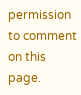permission to comment on this page.